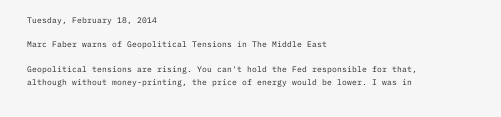Tuesday, February 18, 2014

Marc Faber warns of Geopolitical Tensions in The Middle East

Geopolitical tensions are rising. You can't hold the Fed responsible for that, although without money-printing, the price of energy would be lower. I was in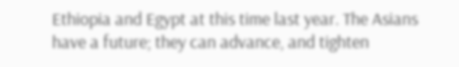Ethiopia and Egypt at this time last year. The Asians have a future; they can advance, and tighten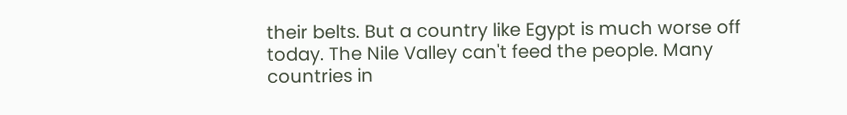their belts. But a country like Egypt is much worse off today. The Nile Valley can't feed the people. Many countries in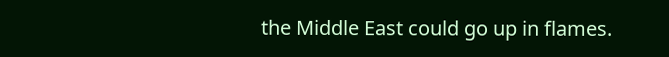the Middle East could go up in flames.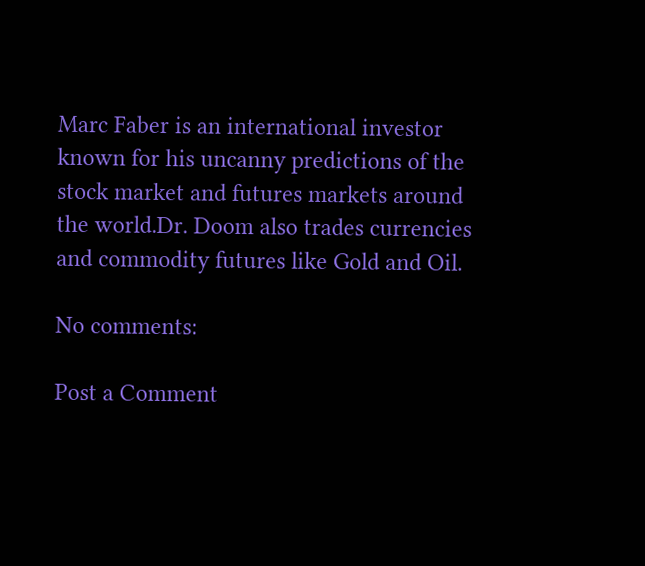Marc Faber is an international investor known for his uncanny predictions of the stock market and futures markets around the world.Dr. Doom also trades currencies and commodity futures like Gold and Oil.

No comments:

Post a Comment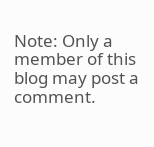Note: Only a member of this blog may post a comment.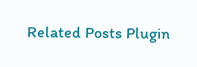Related Posts Plugin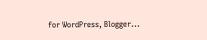for WordPress, Blogger...